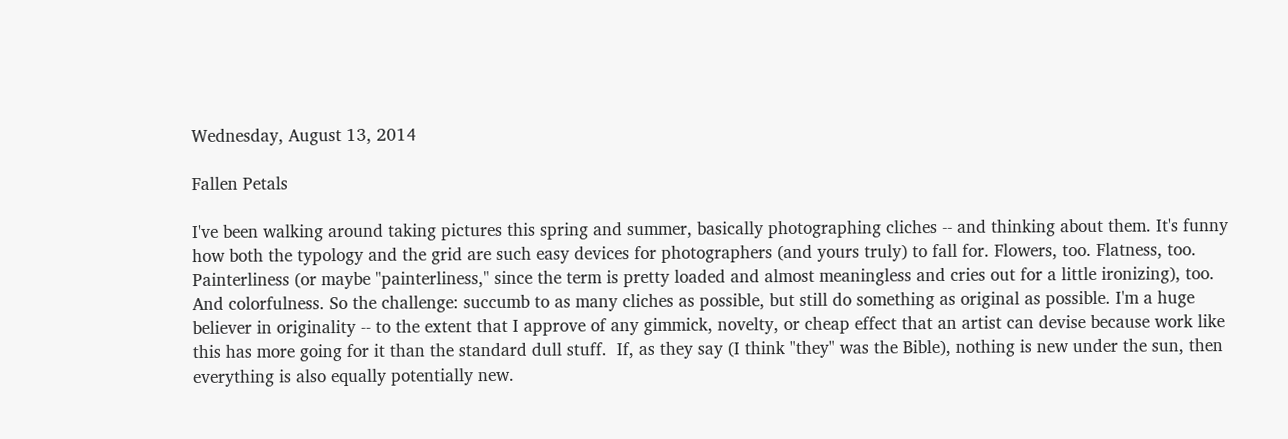Wednesday, August 13, 2014

Fallen Petals

I've been walking around taking pictures this spring and summer, basically photographing cliches -- and thinking about them. It's funny how both the typology and the grid are such easy devices for photographers (and yours truly) to fall for. Flowers, too. Flatness, too. Painterliness (or maybe "painterliness," since the term is pretty loaded and almost meaningless and cries out for a little ironizing), too. And colorfulness. So the challenge: succumb to as many cliches as possible, but still do something as original as possible. I'm a huge believer in originality -- to the extent that I approve of any gimmick, novelty, or cheap effect that an artist can devise because work like this has more going for it than the standard dull stuff.  If, as they say (I think "they" was the Bible), nothing is new under the sun, then everything is also equally potentially new.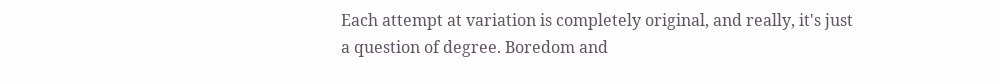Each attempt at variation is completely original, and really, it's just a question of degree. Boredom and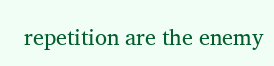repetition are the enemy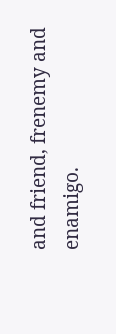and friend, frenemy and enamigo.